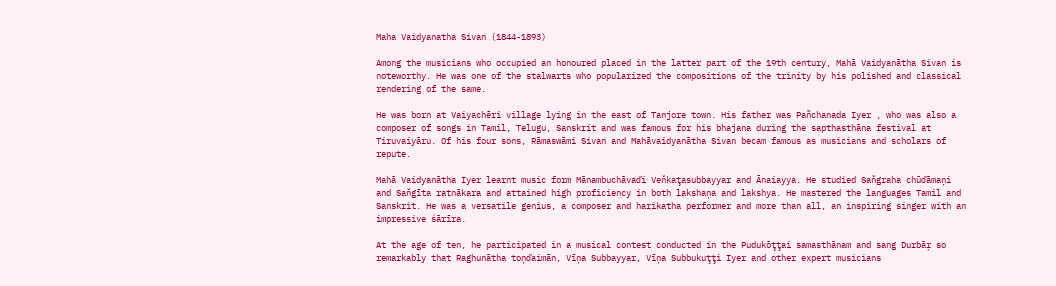Maha Vaidyanatha Sivan (1844-1893)

Among the musicians who occupied an honoured placed in the latter part of the 19th century, Mahā Vaidyanātha Sivan is noteworthy. He was one of the stalwarts who popularized the compositions of the trinity by his polished and classical rendering of the same.

He was born at Vaiyachēri village lying in the east of Tanjore town. His father was Pañchanada Iyer , who was also a composer of songs in Tamil, Telugu, Sanskrit and was famous for his bhajana during the sapthasthāna festival at Tiruvaiyāru. Of his four sons, Rāmaswāmi Sivan and Mahāvaidyanātha Sivan becam famous as musicians and scholars of repute.

Mahā Vaidyanātha Iyer learnt music form Mānambuchāvaďi Veňkaţasubbayyar and Ānaiayya. He studied Saňgraha chūďāmaņi and Saňgīta ratnākara and attained high proficiency in both lakshaņa and lakshya. He mastered the languages Tamil and Sanskrit. He was a versatile genius, a composer and harikatha performer and more than all, an inspiring singer with an impressive śārīra.

At the age of ten, he participated in a musical contest conducted in the Pudukōţţai samasthānam and sang Durbāŗ so remarkably that Raghunātha toņďaimān, Vīņa Subbayyar, Vīņa Subbukuţţi Iyer and other expert musicians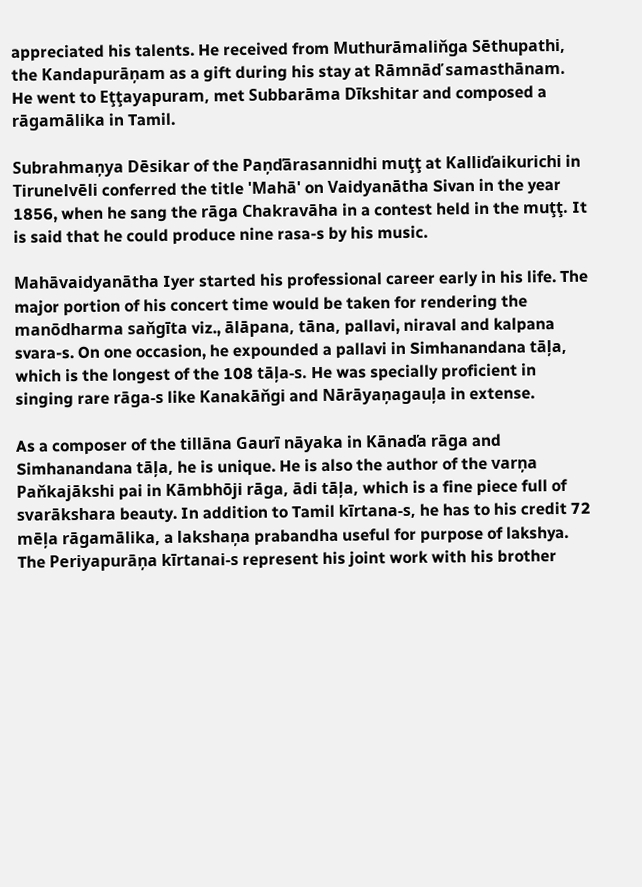appreciated his talents. He received from Muthurāmaliňga Sēthupathi, the Kandapurāņam as a gift during his stay at Rāmnāď samasthānam. He went to Eţţayapuram, met Subbarāma Dīkshitar and composed a rāgamālika in Tamil.

Subrahmaņya Dēsikar of the Paņďārasannidhi muţţ at Kalliďaikurichi in Tirunelvēli conferred the title 'Mahā' on Vaidyanātha Sivan in the year 1856, when he sang the rāga Chakravāha in a contest held in the muţţ. It is said that he could produce nine rasa-s by his music.

Mahāvaidyanātha Iyer started his professional career early in his life. The major portion of his concert time would be taken for rendering the manōdharma saňgīta viz., ālāpana, tāna, pallavi, niraval and kalpana svara-s. On one occasion, he expounded a pallavi in Simhanandana tāļa, which is the longest of the 108 tāļa-s. He was specially proficient in singing rare rāga-s like Kanakāňgi and Nārāyaņagauļa in extense.

As a composer of the tillāna Gaurī nāyaka in Kānaďa rāga and Simhanandana tāļa, he is unique. He is also the author of the varņa Paňkajākshi pai in Kāmbhōji rāga, ādi tāļa, which is a fine piece full of svarākshara beauty. In addition to Tamil kīrtana-s, he has to his credit 72 mēļa rāgamālika, a lakshaņa prabandha useful for purpose of lakshya. The Periyapurāņa kīrtanai-s represent his joint work with his brother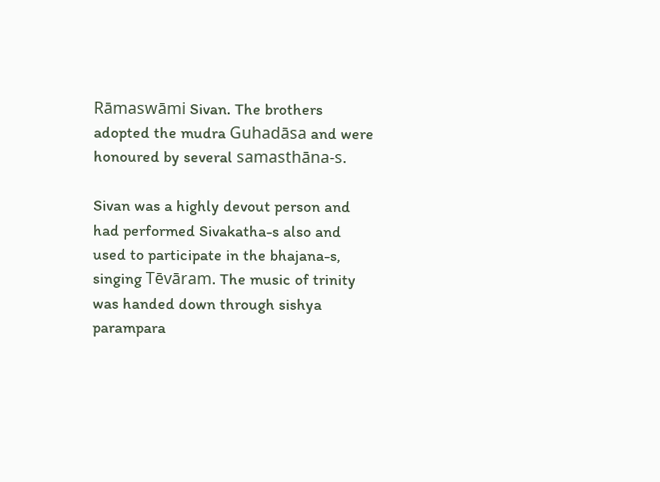Rāmaswāmi Sivan. The brothers adopted the mudra Guhadāsa and were honoured by several samasthāna-s.

Sivan was a highly devout person and had performed Sivakatha-s also and used to participate in the bhajana-s, singing Tēvāram. The music of trinity was handed down through sishya parampara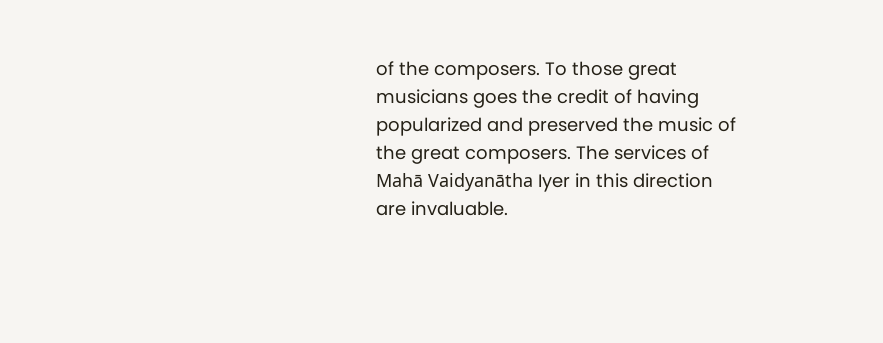of the composers. To those great musicians goes the credit of having popularized and preserved the music of the great composers. The services of Mahā Vaidyanātha Iyer in this direction are invaluable.